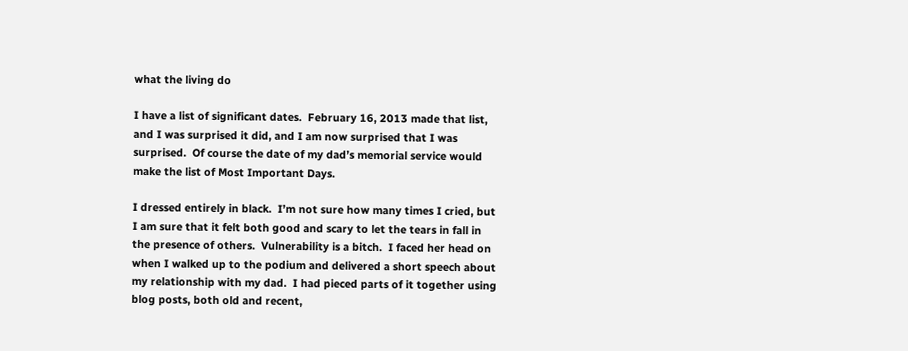what the living do

I have a list of significant dates.  February 16, 2013 made that list, and I was surprised it did, and I am now surprised that I was surprised.  Of course the date of my dad’s memorial service would make the list of Most Important Days.

I dressed entirely in black.  I’m not sure how many times I cried, but I am sure that it felt both good and scary to let the tears in fall in the presence of others.  Vulnerability is a bitch.  I faced her head on when I walked up to the podium and delivered a short speech about my relationship with my dad.  I had pieced parts of it together using blog posts, both old and recent,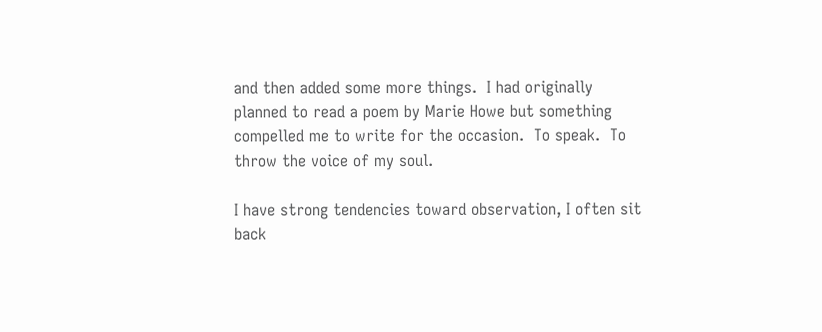and then added some more things.  I had originally planned to read a poem by Marie Howe but something compelled me to write for the occasion.  To speak.  To throw the voice of my soul.

I have strong tendencies toward observation, I often sit back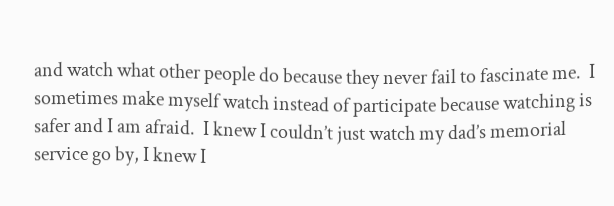and watch what other people do because they never fail to fascinate me.  I sometimes make myself watch instead of participate because watching is safer and I am afraid.  I knew I couldn’t just watch my dad’s memorial service go by, I knew I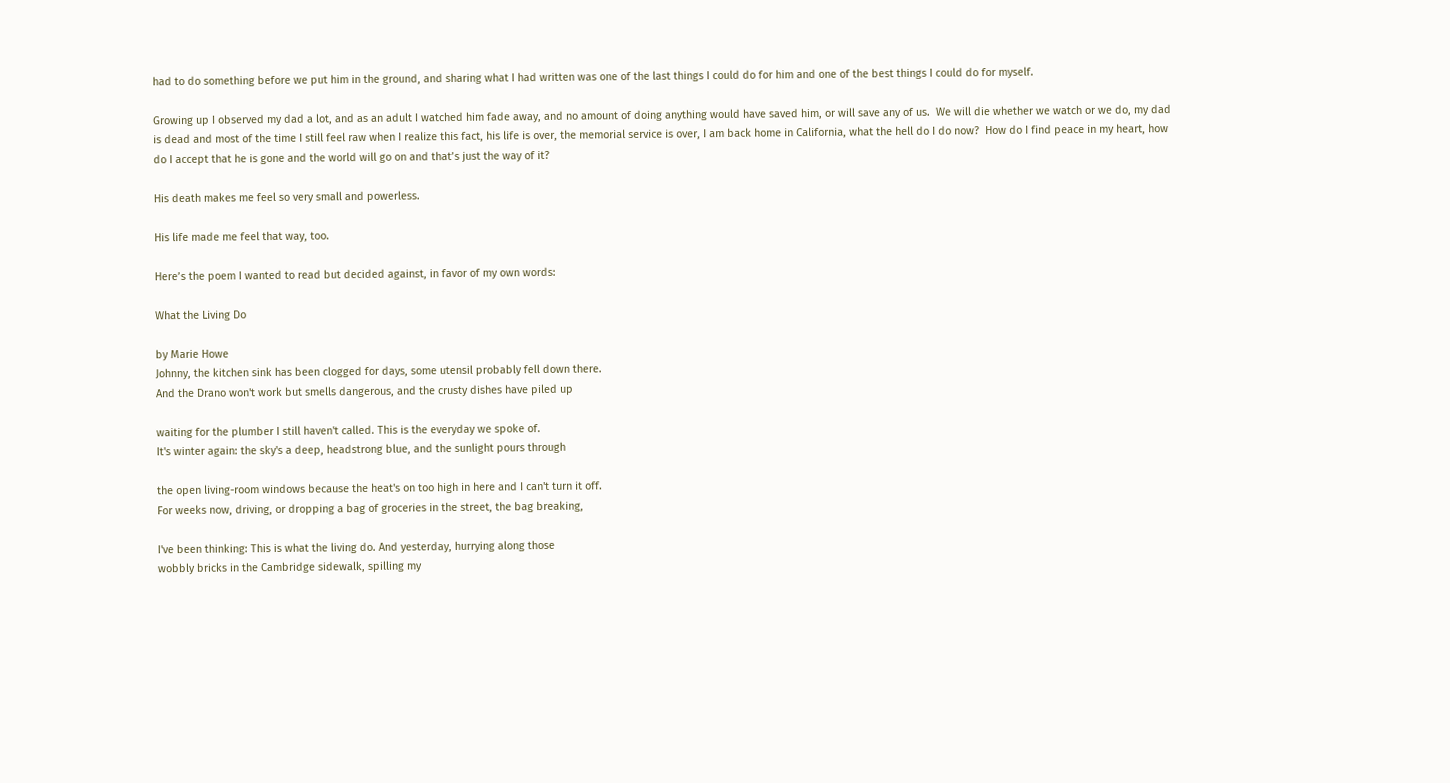had to do something before we put him in the ground, and sharing what I had written was one of the last things I could do for him and one of the best things I could do for myself.

Growing up I observed my dad a lot, and as an adult I watched him fade away, and no amount of doing anything would have saved him, or will save any of us.  We will die whether we watch or we do, my dad is dead and most of the time I still feel raw when I realize this fact, his life is over, the memorial service is over, I am back home in California, what the hell do I do now?  How do I find peace in my heart, how do I accept that he is gone and the world will go on and that’s just the way of it?

His death makes me feel so very small and powerless.

His life made me feel that way, too.

Here’s the poem I wanted to read but decided against, in favor of my own words:

What the Living Do

by Marie Howe
Johnny, the kitchen sink has been clogged for days, some utensil probably fell down there.
And the Drano won't work but smells dangerous, and the crusty dishes have piled up

waiting for the plumber I still haven't called. This is the everyday we spoke of.
It's winter again: the sky's a deep, headstrong blue, and the sunlight pours through

the open living-room windows because the heat's on too high in here and I can't turn it off.
For weeks now, driving, or dropping a bag of groceries in the street, the bag breaking,

I've been thinking: This is what the living do. And yesterday, hurrying along those
wobbly bricks in the Cambridge sidewalk, spilling my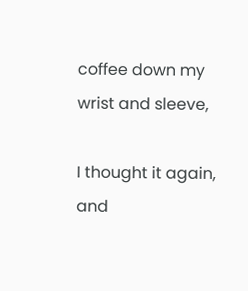coffee down my wrist and sleeve,

I thought it again, and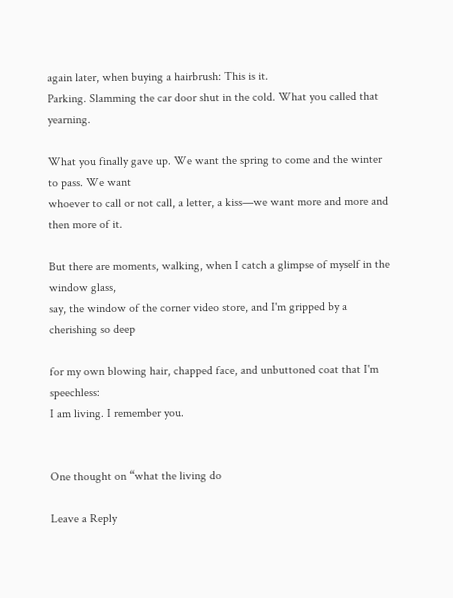again later, when buying a hairbrush: This is it.
Parking. Slamming the car door shut in the cold. What you called that yearning.

What you finally gave up. We want the spring to come and the winter to pass. We want
whoever to call or not call, a letter, a kiss—we want more and more and then more of it.

But there are moments, walking, when I catch a glimpse of myself in the window glass,
say, the window of the corner video store, and I'm gripped by a cherishing so deep

for my own blowing hair, chapped face, and unbuttoned coat that I'm speechless:
I am living. I remember you.


One thought on “what the living do

Leave a Reply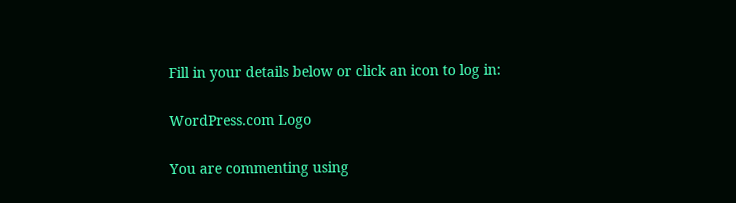Fill in your details below or click an icon to log in:

WordPress.com Logo

You are commenting using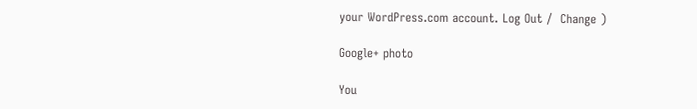your WordPress.com account. Log Out /  Change )

Google+ photo

You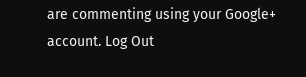are commenting using your Google+ account. Log Out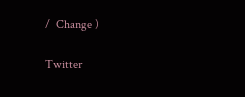/  Change )

Twitter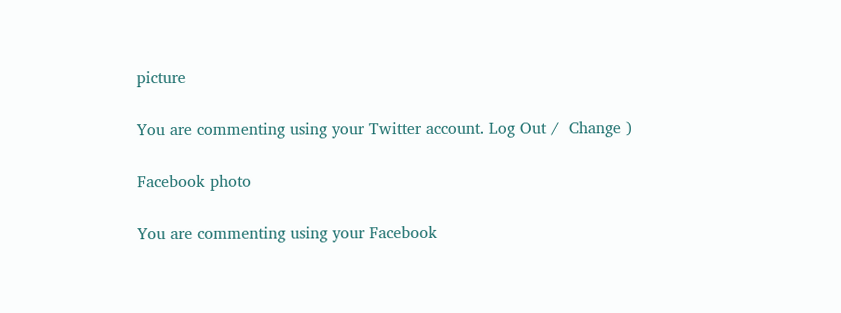picture

You are commenting using your Twitter account. Log Out /  Change )

Facebook photo

You are commenting using your Facebook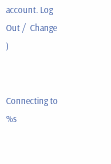account. Log Out /  Change )


Connecting to %s